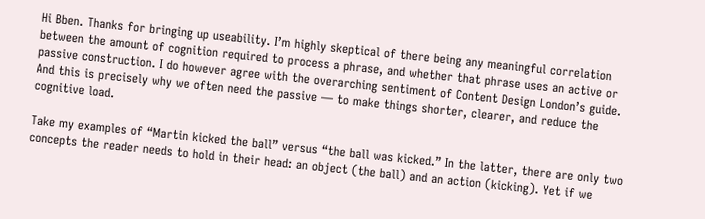Hi Bben. Thanks for bringing up useability. I’m highly skeptical of there being any meaningful correlation between the amount of cognition required to process a phrase, and whether that phrase uses an active or passive construction. I do however agree with the overarching sentiment of Content Design London’s guide. And this is precisely why we often need the passive — to make things shorter, clearer, and reduce the cognitive load.

Take my examples of “Martin kicked the ball” versus “the ball was kicked.” In the latter, there are only two concepts the reader needs to hold in their head: an object (the ball) and an action (kicking). Yet if we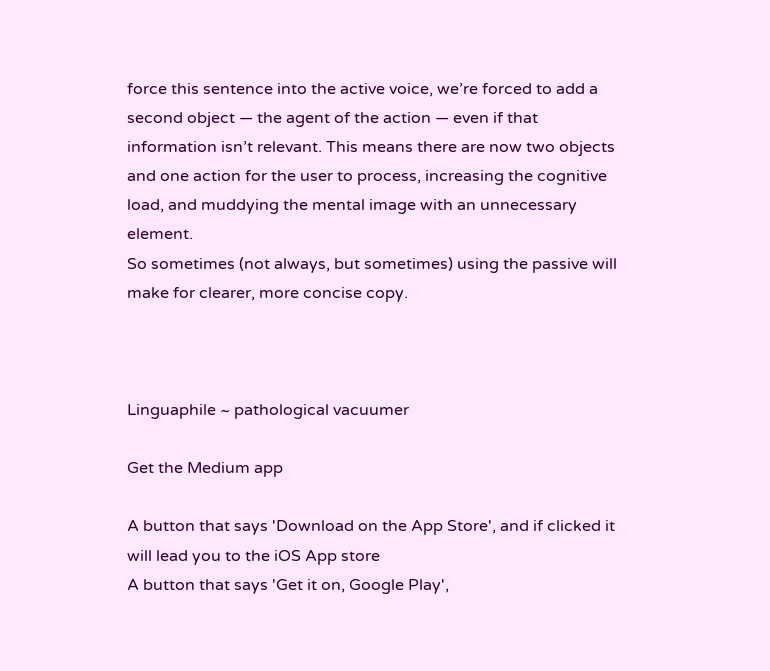force this sentence into the active voice, we’re forced to add a second object — the agent of the action — even if that information isn’t relevant. This means there are now two objects and one action for the user to process, increasing the cognitive load, and muddying the mental image with an unnecessary element.
So sometimes (not always, but sometimes) using the passive will make for clearer, more concise copy.



Linguaphile ~ pathological vacuumer

Get the Medium app

A button that says 'Download on the App Store', and if clicked it will lead you to the iOS App store
A button that says 'Get it on, Google Play',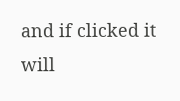and if clicked it will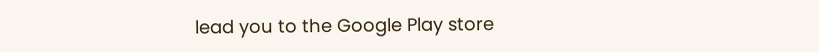lead you to the Google Play store